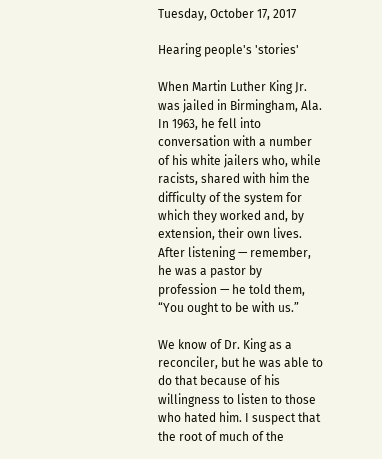Tuesday, October 17, 2017

Hearing people's 'stories'

When Martin Luther King Jr. was jailed in Birmingham, Ala. In 1963, he fell into conversation with a number of his white jailers who, while racists, shared with him the difficulty of the system for which they worked and, by extension, their own lives. After listening — remember, he was a pastor by profession — he told them, “You ought to be with us.”

We know of Dr. King as a reconciler, but he was able to do that because of his willingness to listen to those who hated him. I suspect that the root of much of the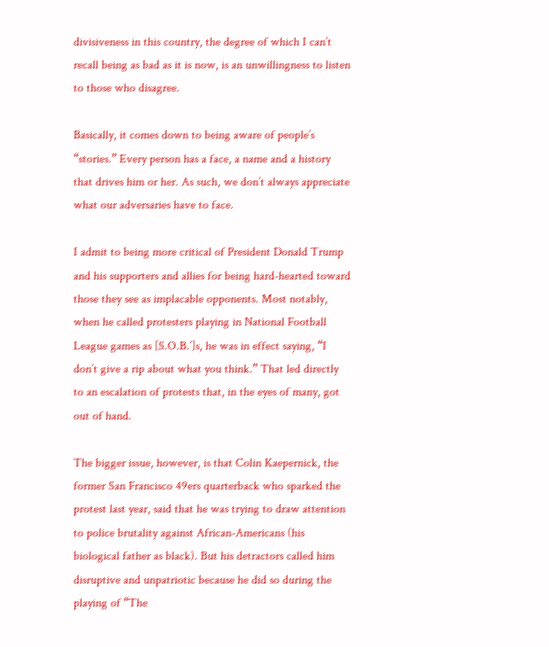divisiveness in this country, the degree of which I can’t recall being as bad as it is now, is an unwillingness to listen to those who disagree.

Basically, it comes down to being aware of people’s “stories.” Every person has a face, a name and a history that drives him or her. As such, we don’t always appreciate what our adversaries have to face.

I admit to being more critical of President Donald Trump and his supporters and allies for being hard-hearted toward those they see as implacable opponents. Most notably, when he called protesters playing in National Football League games as [S.O.B.’]s, he was in effect saying, “I don’t give a rip about what you think.” That led directly to an escalation of protests that, in the eyes of many, got out of hand.

The bigger issue, however, is that Colin Kaepernick, the former San Francisco 49ers quarterback who sparked the protest last year, said that he was trying to draw attention to police brutality against African-Americans (his biological father as black). But his detractors called him disruptive and unpatriotic because he did so during the playing of “The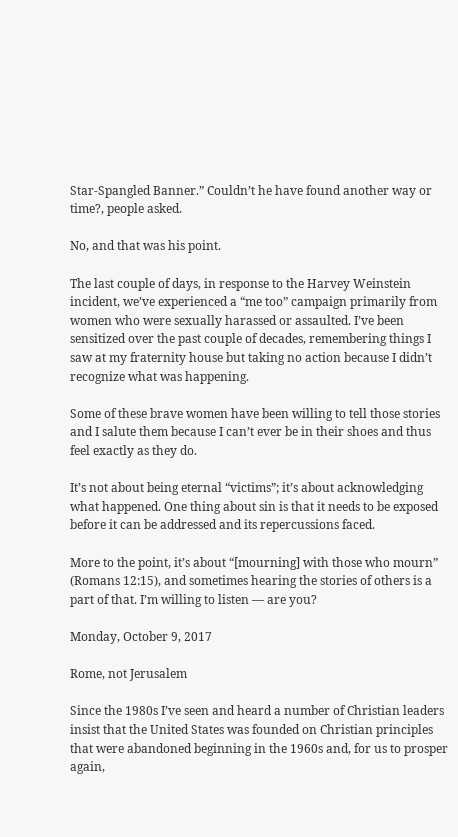Star-Spangled Banner.” Couldn’t he have found another way or time?, people asked.

No, and that was his point.

The last couple of days, in response to the Harvey Weinstein incident, we’ve experienced a “me too” campaign primarily from women who were sexually harassed or assaulted. I’ve been sensitized over the past couple of decades, remembering things I saw at my fraternity house but taking no action because I didn’t recognize what was happening.

Some of these brave women have been willing to tell those stories and I salute them because I can’t ever be in their shoes and thus feel exactly as they do.

It’s not about being eternal “victims”; it’s about acknowledging what happened. One thing about sin is that it needs to be exposed before it can be addressed and its repercussions faced.

More to the point, it’s about “[mourning] with those who mourn” (Romans 12:15), and sometimes hearing the stories of others is a part of that. I’m willing to listen — are you?

Monday, October 9, 2017

Rome, not Jerusalem

Since the 1980s I’ve seen and heard a number of Christian leaders insist that the United States was founded on Christian principles that were abandoned beginning in the 1960s and, for us to prosper again,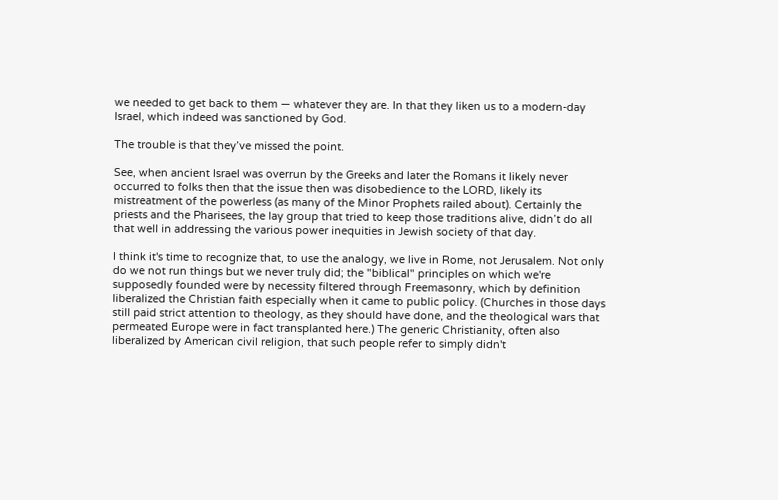we needed to get back to them — whatever they are. In that they liken us to a modern-day Israel, which indeed was sanctioned by God.

The trouble is that they’ve missed the point.

See, when ancient Israel was overrun by the Greeks and later the Romans it likely never occurred to folks then that the issue then was disobedience to the LORD, likely its mistreatment of the powerless (as many of the Minor Prophets railed about). Certainly the priests and the Pharisees, the lay group that tried to keep those traditions alive, didn’t do all that well in addressing the various power inequities in Jewish society of that day.

I think it's time to recognize that, to use the analogy, we live in Rome, not Jerusalem. Not only do we not run things but we never truly did; the "biblical" principles on which we're supposedly founded were by necessity filtered through Freemasonry, which by definition liberalized the Christian faith especially when it came to public policy. (Churches in those days still paid strict attention to theology, as they should have done, and the theological wars that permeated Europe were in fact transplanted here.) The generic Christianity, often also liberalized by American civil religion, that such people refer to simply didn't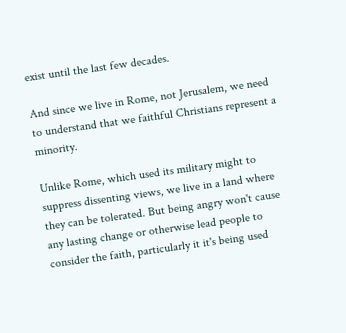exist until the last few decades.

And since we live in Rome, not Jerusalem, we need to understand that we faithful Christians represent a minority.

Unlike Rome, which used its military might to suppress dissenting views, we live in a land where they can be tolerated. But being angry won't cause any lasting change or otherwise lead people to consider the faith, particularly it it's being used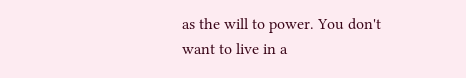as the will to power. You don't want to live in a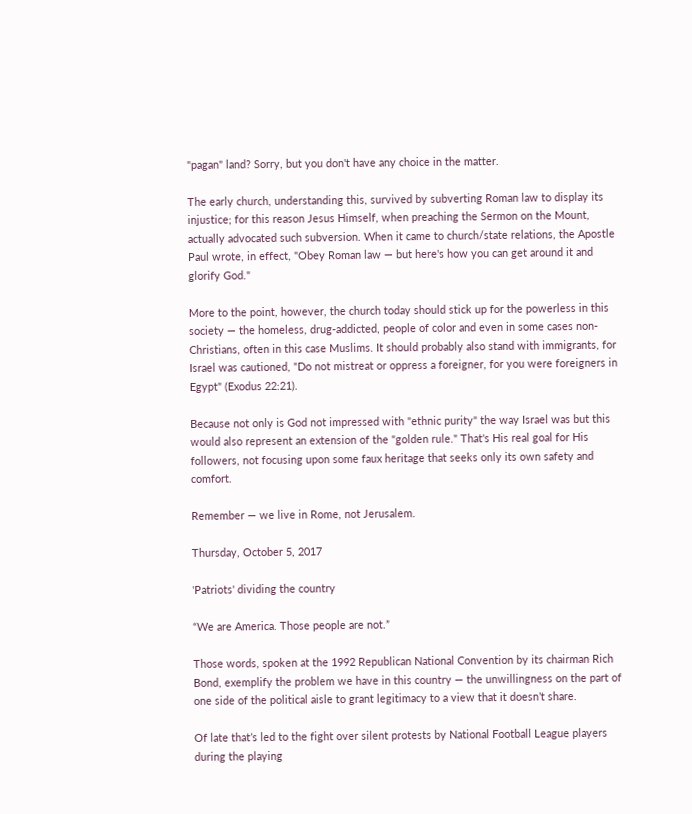"pagan" land? Sorry, but you don't have any choice in the matter.

The early church, understanding this, survived by subverting Roman law to display its injustice; for this reason Jesus Himself, when preaching the Sermon on the Mount, actually advocated such subversion. When it came to church/state relations, the Apostle Paul wrote, in effect, "Obey Roman law — but here's how you can get around it and glorify God."

More to the point, however, the church today should stick up for the powerless in this society — the homeless, drug-addicted, people of color and even in some cases non-Christians, often in this case Muslims. It should probably also stand with immigrants, for Israel was cautioned, "Do not mistreat or oppress a foreigner, for you were foreigners in Egypt" (Exodus 22:21).

Because not only is God not impressed with "ethnic purity" the way Israel was but this would also represent an extension of the "golden rule." That's His real goal for His followers, not focusing upon some faux heritage that seeks only its own safety and comfort.

Remember — we live in Rome, not Jerusalem.

Thursday, October 5, 2017

'Patriots' dividing the country

“We are America. Those people are not.”

Those words, spoken at the 1992 Republican National Convention by its chairman Rich Bond, exemplify the problem we have in this country — the unwillingness on the part of one side of the political aisle to grant legitimacy to a view that it doesn’t share.

Of late that’s led to the fight over silent protests by National Football League players during the playing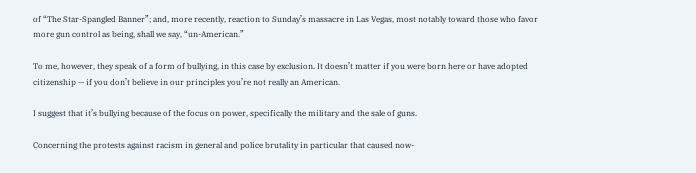of “The Star-Spangled Banner”; and, more recently, reaction to Sunday’s massacre in Las Vegas, most notably toward those who favor more gun control as being, shall we say, “un-American.”

To me, however, they speak of a form of bullying, in this case by exclusion. It doesn’t matter if you were born here or have adopted citizenship — if you don’t believe in our principles you’re not really an American.

I suggest that it’s bullying because of the focus on power, specifically the military and the sale of guns.

Concerning the protests against racism in general and police brutality in particular that caused now-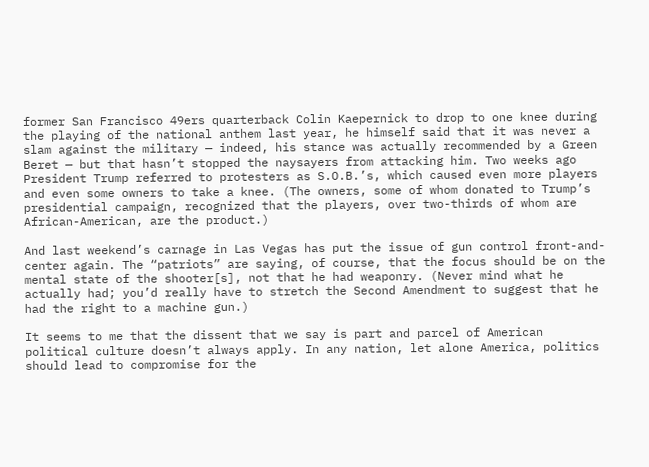former San Francisco 49ers quarterback Colin Kaepernick to drop to one knee during the playing of the national anthem last year, he himself said that it was never a slam against the military — indeed, his stance was actually recommended by a Green Beret — but that hasn’t stopped the naysayers from attacking him. Two weeks ago President Trump referred to protesters as S.O.B.’s, which caused even more players and even some owners to take a knee. (The owners, some of whom donated to Trump’s presidential campaign, recognized that the players, over two-thirds of whom are African-American, are the product.)

And last weekend’s carnage in Las Vegas has put the issue of gun control front-and-center again. The “patriots” are saying, of course, that the focus should be on the mental state of the shooter[s], not that he had weaponry. (Never mind what he actually had; you’d really have to stretch the Second Amendment to suggest that he had the right to a machine gun.)

It seems to me that the dissent that we say is part and parcel of American political culture doesn’t always apply. In any nation, let alone America, politics should lead to compromise for the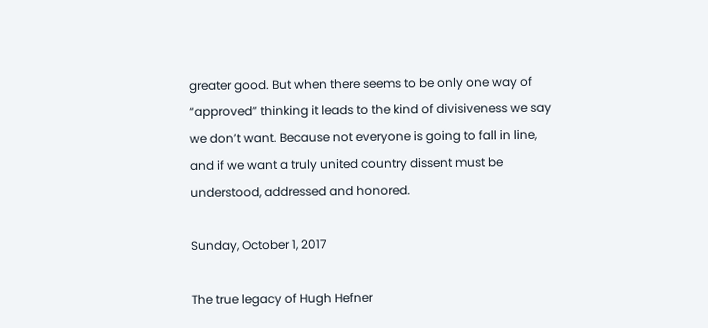greater good. But when there seems to be only one way of “approved” thinking it leads to the kind of divisiveness we say we don’t want. Because not everyone is going to fall in line, and if we want a truly united country dissent must be understood, addressed and honored.

Sunday, October 1, 2017

The true legacy of Hugh Hefner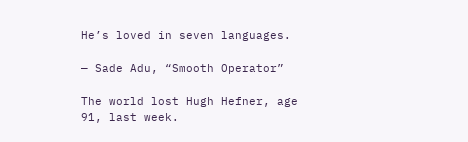He’s loved in seven languages.

— Sade Adu, “Smooth Operator”

The world lost Hugh Hefner, age 91, last week.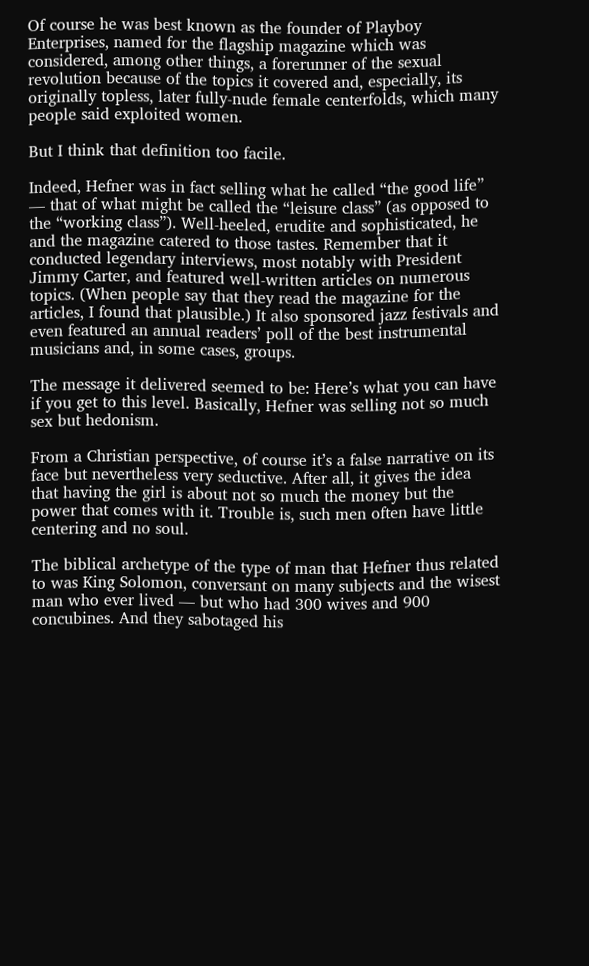Of course he was best known as the founder of Playboy Enterprises, named for the flagship magazine which was considered, among other things, a forerunner of the sexual revolution because of the topics it covered and, especially, its originally topless, later fully-nude female centerfolds, which many people said exploited women.

But I think that definition too facile.

Indeed, Hefner was in fact selling what he called “the good life” — that of what might be called the “leisure class” (as opposed to the “working class”). Well-heeled, erudite and sophisticated, he and the magazine catered to those tastes. Remember that it conducted legendary interviews, most notably with President Jimmy Carter, and featured well-written articles on numerous topics. (When people say that they read the magazine for the articles, I found that plausible.) It also sponsored jazz festivals and even featured an annual readers’ poll of the best instrumental musicians and, in some cases, groups.

The message it delivered seemed to be: Here’s what you can have if you get to this level. Basically, Hefner was selling not so much sex but hedonism.

From a Christian perspective, of course it’s a false narrative on its face but nevertheless very seductive. After all, it gives the idea that having the girl is about not so much the money but the power that comes with it. Trouble is, such men often have little centering and no soul.

The biblical archetype of the type of man that Hefner thus related to was King Solomon, conversant on many subjects and the wisest man who ever lived — but who had 300 wives and 900 concubines. And they sabotaged his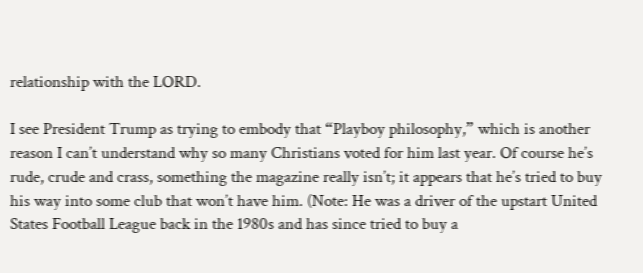relationship with the LORD.

I see President Trump as trying to embody that “Playboy philosophy,” which is another reason I can’t understand why so many Christians voted for him last year. Of course he’s rude, crude and crass, something the magazine really isn’t; it appears that he’s tried to buy his way into some club that won’t have him. (Note: He was a driver of the upstart United States Football League back in the 1980s and has since tried to buy a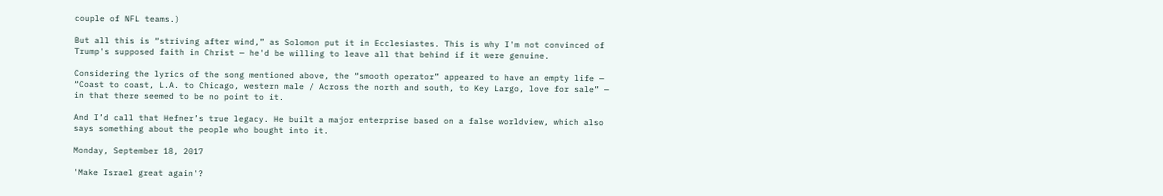couple of NFL teams.)

But all this is “striving after wind,” as Solomon put it in Ecclesiastes. This is why I'm not convinced of Trump's supposed faith in Christ — he'd be willing to leave all that behind if it were genuine.

Considering the lyrics of the song mentioned above, the “smooth operator” appeared to have an empty life — “Coast to coast, L.A. to Chicago, western male / Across the north and south, to Key Largo, love for sale” — in that there seemed to be no point to it.

And I’d call that Hefner’s true legacy. He built a major enterprise based on a false worldview, which also says something about the people who bought into it.

Monday, September 18, 2017

'Make Israel great again'?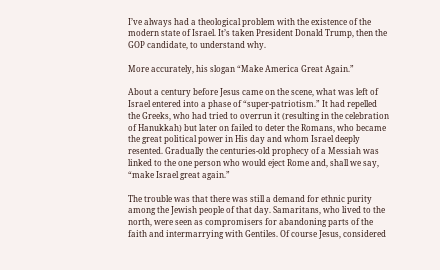I’ve always had a theological problem with the existence of the modern state of Israel. It’s taken President Donald Trump, then the GOP candidate, to understand why.

More accurately, his slogan “Make America Great Again.”

About a century before Jesus came on the scene, what was left of Israel entered into a phase of “super-patriotism.” It had repelled the Greeks, who had tried to overrun it (resulting in the celebration of Hanukkah) but later on failed to deter the Romans, who became the great political power in His day and whom Israel deeply resented. Gradually the centuries-old prophecy of a Messiah was linked to the one person who would eject Rome and, shall we say, “make Israel great again.”

The trouble was that there was still a demand for ethnic purity among the Jewish people of that day. Samaritans, who lived to the north, were seen as compromisers for abandoning parts of the faith and intermarrying with Gentiles. Of course Jesus, considered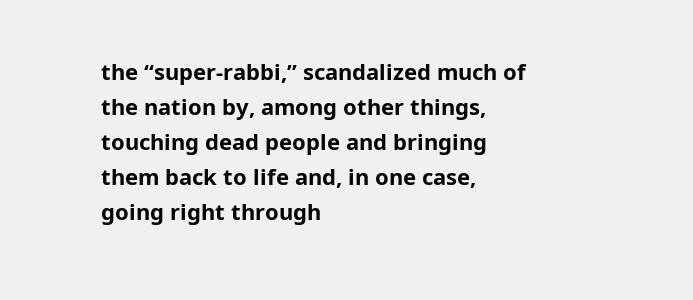the “super-rabbi,” scandalized much of the nation by, among other things, touching dead people and bringing them back to life and, in one case, going right through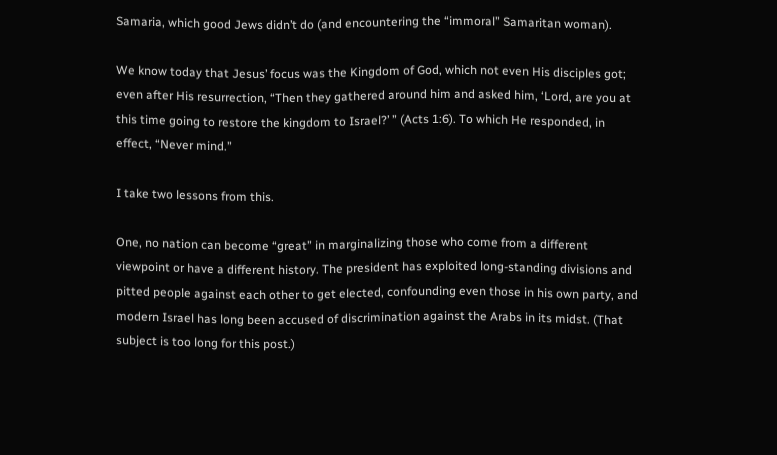Samaria, which good Jews didn’t do (and encountering the “immoral” Samaritan woman).

We know today that Jesus’ focus was the Kingdom of God, which not even His disciples got; even after His resurrection, “Then they gathered around him and asked him, ‘Lord, are you at this time going to restore the kingdom to Israel?’ ” (Acts 1:6). To which He responded, in effect, “Never mind.”

I take two lessons from this.

One, no nation can become “great” in marginalizing those who come from a different viewpoint or have a different history. The president has exploited long-standing divisions and pitted people against each other to get elected, confounding even those in his own party, and modern Israel has long been accused of discrimination against the Arabs in its midst. (That subject is too long for this post.)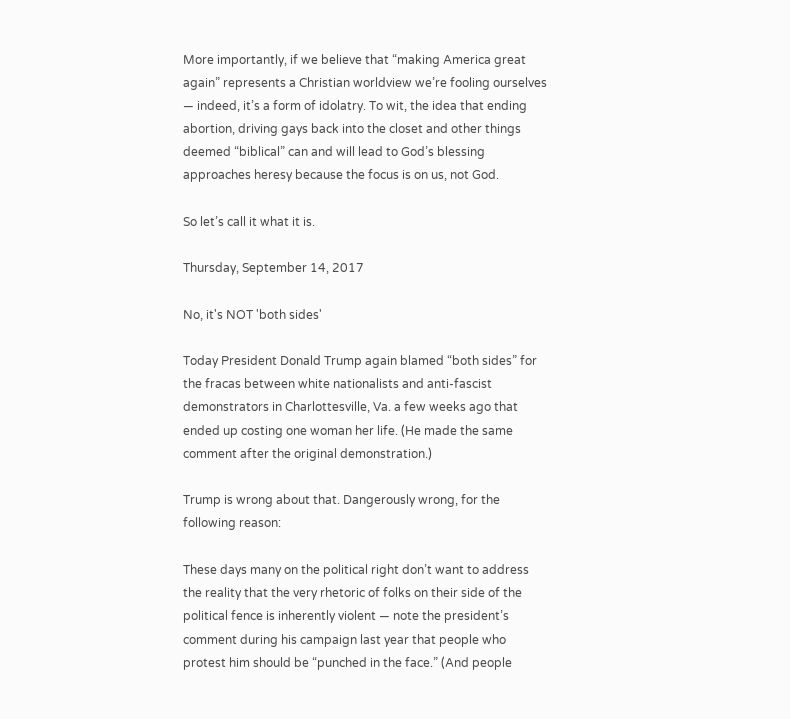More importantly, if we believe that “making America great again” represents a Christian worldview we’re fooling ourselves — indeed, it’s a form of idolatry. To wit, the idea that ending abortion, driving gays back into the closet and other things deemed “biblical” can and will lead to God’s blessing approaches heresy because the focus is on us, not God.

So let’s call it what it is.

Thursday, September 14, 2017

No, it's NOT 'both sides'

Today President Donald Trump again blamed “both sides” for the fracas between white nationalists and anti-fascist demonstrators in Charlottesville, Va. a few weeks ago that ended up costing one woman her life. (He made the same comment after the original demonstration.)

Trump is wrong about that. Dangerously wrong, for the following reason:

These days many on the political right don’t want to address the reality that the very rhetoric of folks on their side of the political fence is inherently violent — note the president’s comment during his campaign last year that people who protest him should be “punched in the face.” (And people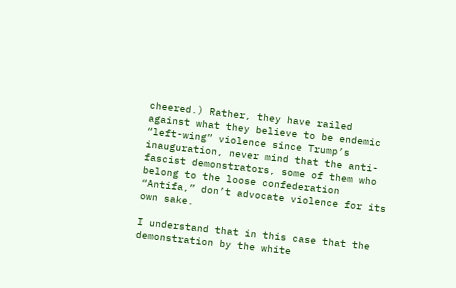cheered.) Rather, they have railed against what they believe to be endemic “left-wing” violence since Trump’s inauguration, never mind that the anti-fascist demonstrators, some of them who belong to the loose confederation “Antifa,” don’t advocate violence for its own sake.

I understand that in this case that the demonstration by the white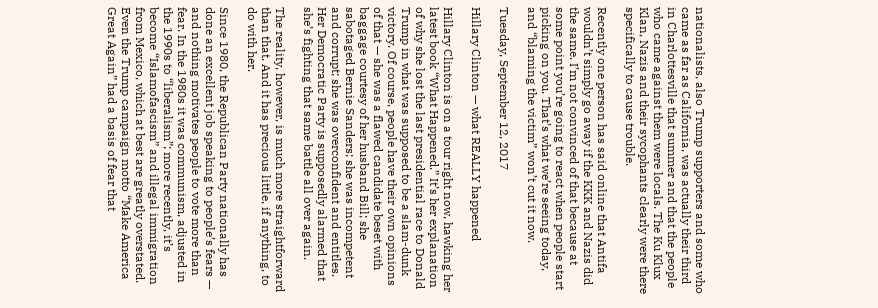nationalists, also Trump supporters and some who came as far as California, was actually their third in Charlottesville that summer and that the people who came against them were locals. The Ku Klux Klan, Nazis and their sycophants clearly were there specifically to cause trouble.

Recently one person has said online that Antifa wouldn’t simply go away if the KKK and Nazis did the same. I’m not convinced of that because at some point you’re going to react when people start picking on you. That’s what we’re seeing today, and “blaming the victim” won’t cut it now.

Tuesday, September 12, 2017

Hillary Clinton — what REALLY happened

Hillary Clinton is on a tour right now, hawking her latest book “What Happened.” It’s her explanation of why she lost the last presidential race to Donald Trump in what was supposed to be a slam-dunk victory. Of course, people have their own opinions of that — she was a flawed candidate beset with baggage courtesy of her husband Bill; she sabotaged Bernie Sanders; she was incompetent and corrupt; she was overconfident and entitles. Her Democratic Party is supposedly alarmed that she’s fighting that same battle all over again.

The reality, however, is much more straightforward than that. And it has precious little, if anything, to do with her.

Since 1980, the Republican Party nationally has done an excellent job speaking to people’s fears — and nothing motivates people to vote more than fear. In the 1980s it was communism, adjusted in the 1990s to “liberalism”; more recently, it’s become “Islamofascism” and illegal immigration from Mexico, which at best are greatly overstated. Even the Trump campaign motto “Make America Great Again” had a basis of fear that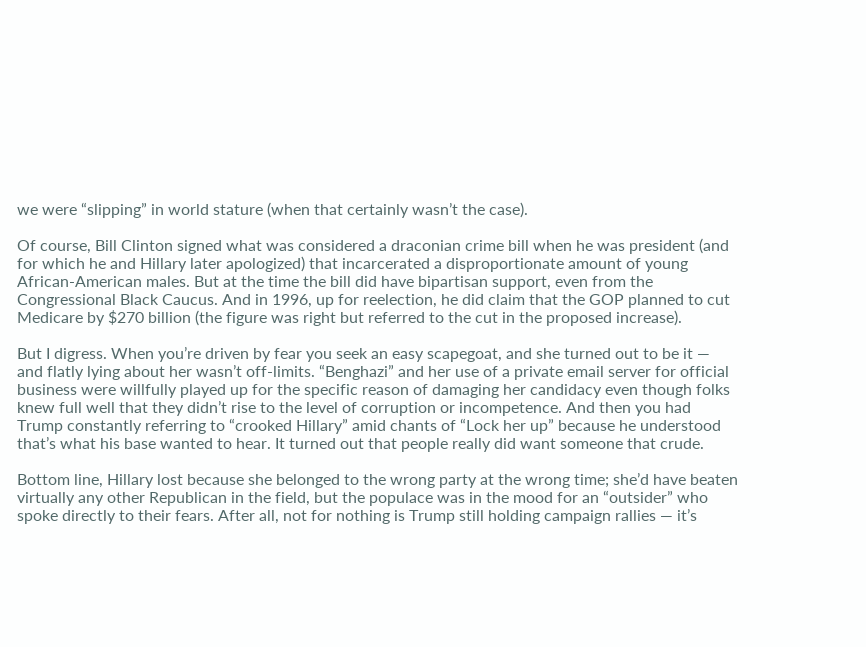we were “slipping” in world stature (when that certainly wasn’t the case).

Of course, Bill Clinton signed what was considered a draconian crime bill when he was president (and for which he and Hillary later apologized) that incarcerated a disproportionate amount of young African-American males. But at the time the bill did have bipartisan support, even from the Congressional Black Caucus. And in 1996, up for reelection, he did claim that the GOP planned to cut Medicare by $270 billion (the figure was right but referred to the cut in the proposed increase).

But I digress. When you’re driven by fear you seek an easy scapegoat, and she turned out to be it — and flatly lying about her wasn’t off-limits. “Benghazi” and her use of a private email server for official business were willfully played up for the specific reason of damaging her candidacy even though folks knew full well that they didn’t rise to the level of corruption or incompetence. And then you had Trump constantly referring to “crooked Hillary” amid chants of “Lock her up” because he understood that’s what his base wanted to hear. It turned out that people really did want someone that crude.

Bottom line, Hillary lost because she belonged to the wrong party at the wrong time; she’d have beaten virtually any other Republican in the field, but the populace was in the mood for an “outsider” who spoke directly to their fears. After all, not for nothing is Trump still holding campaign rallies — it’s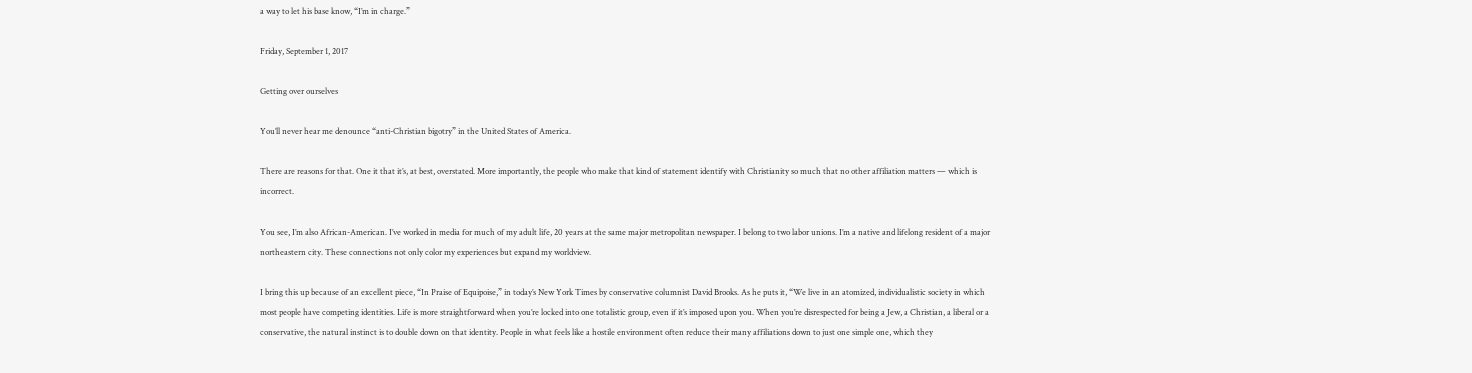a way to let his base know, “I’m in charge.”

Friday, September 1, 2017

Getting over ourselves

You’ll never hear me denounce “anti-Christian bigotry” in the United States of America.

There are reasons for that. One it that it’s, at best, overstated. More importantly, the people who make that kind of statement identify with Christianity so much that no other affiliation matters — which is incorrect.

You see, I’m also African-American. I’ve worked in media for much of my adult life, 20 years at the same major metropolitan newspaper. I belong to two labor unions. I’m a native and lifelong resident of a major northeastern city. These connections not only color my experiences but expand my worldview.

I bring this up because of an excellent piece, “In Praise of Equipoise,” in today’s New York Times by conservative columnist David Brooks. As he puts it, “We live in an atomized, individualistic society in which most people have competing identities. Life is more straightforward when you’re locked into one totalistic group, even if it’s imposed upon you. When you’re disrespected for being a Jew, a Christian, a liberal or a conservative, the natural instinct is to double down on that identity. People in what feels like a hostile environment often reduce their many affiliations down to just one simple one, which they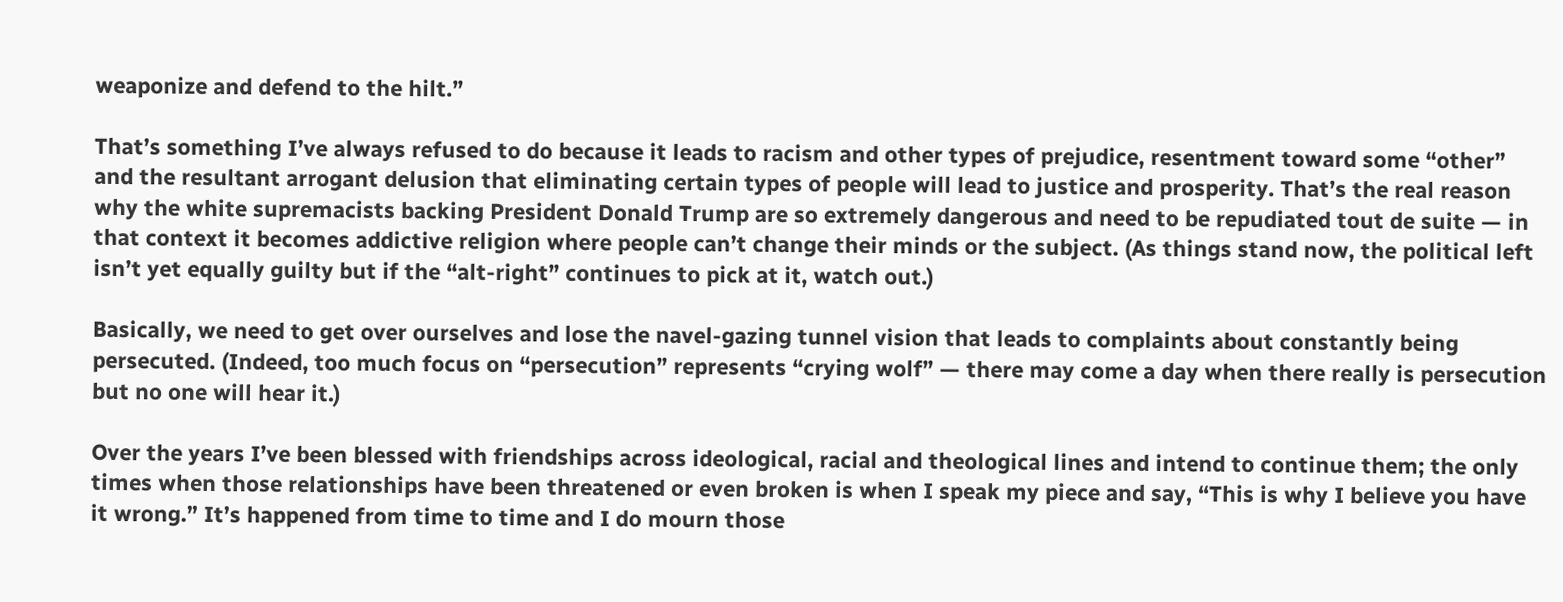weaponize and defend to the hilt.”

That’s something I’ve always refused to do because it leads to racism and other types of prejudice, resentment toward some “other” and the resultant arrogant delusion that eliminating certain types of people will lead to justice and prosperity. That’s the real reason why the white supremacists backing President Donald Trump are so extremely dangerous and need to be repudiated tout de suite — in that context it becomes addictive religion where people can’t change their minds or the subject. (As things stand now, the political left isn’t yet equally guilty but if the “alt-right” continues to pick at it, watch out.)

Basically, we need to get over ourselves and lose the navel-gazing tunnel vision that leads to complaints about constantly being persecuted. (Indeed, too much focus on “persecution” represents “crying wolf” — there may come a day when there really is persecution but no one will hear it.)

Over the years I’ve been blessed with friendships across ideological, racial and theological lines and intend to continue them; the only times when those relationships have been threatened or even broken is when I speak my piece and say, “This is why I believe you have it wrong.” It’s happened from time to time and I do mourn those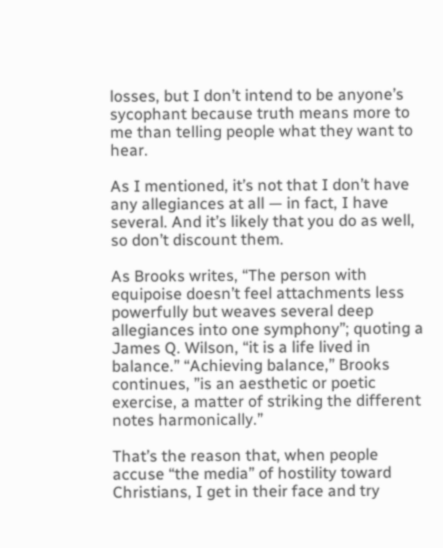losses, but I don’t intend to be anyone’s sycophant because truth means more to me than telling people what they want to hear.

As I mentioned, it’s not that I don’t have any allegiances at all — in fact, I have several. And it’s likely that you do as well, so don’t discount them.

As Brooks writes, “The person with equipoise doesn’t feel attachments less powerfully but weaves several deep allegiances into one symphony”; quoting a James Q. Wilson, “it is a life lived in balance.” “Achieving balance,” Brooks continues, ”is an aesthetic or poetic exercise, a matter of striking the different notes harmonically.”

That’s the reason that, when people accuse “the media” of hostility toward Christians, I get in their face and try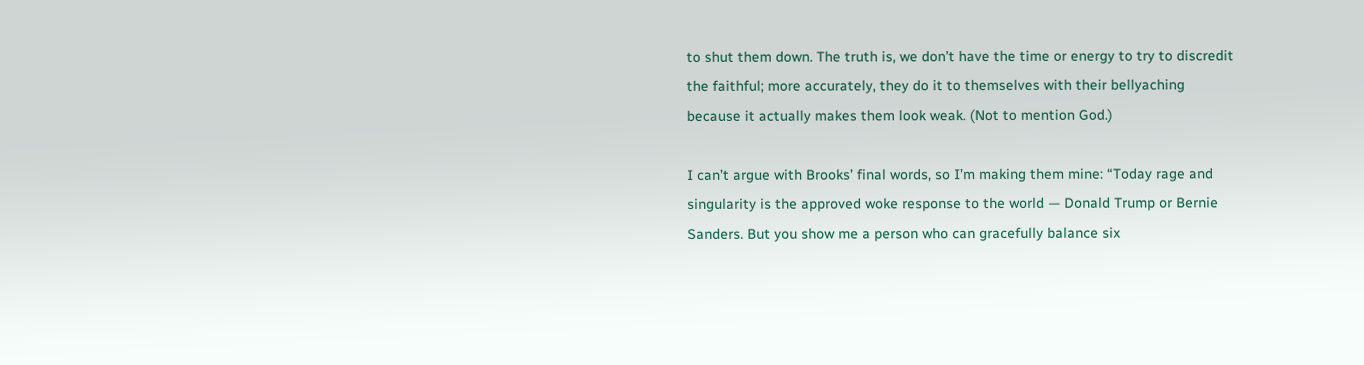to shut them down. The truth is, we don’t have the time or energy to try to discredit the faithful; more accurately, they do it to themselves with their bellyaching because it actually makes them look weak. (Not to mention God.)

I can’t argue with Brooks’ final words, so I’m making them mine: “Today rage and singularity is the approved woke response to the world — Donald Trump or Bernie Sanders. But you show me a person who can gracefully balance six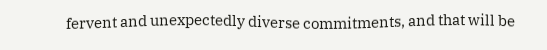fervent and unexpectedly diverse commitments, and that will be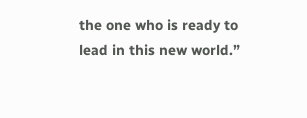the one who is ready to lead in this new world.”